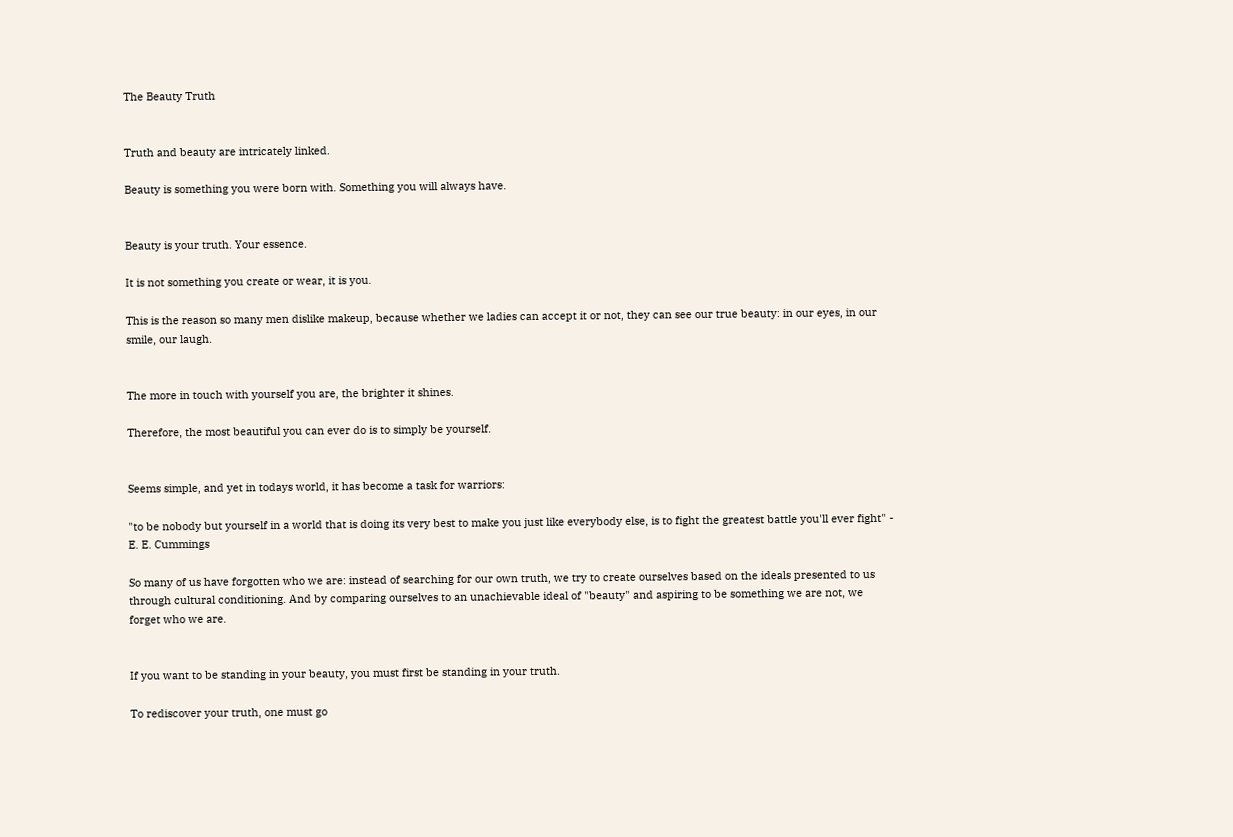The Beauty Truth


Truth and beauty are intricately linked.

Beauty is something you were born with. Something you will always have.


Beauty is your truth. Your essence.

It is not something you create or wear, it is you.

This is the reason so many men dislike makeup, because whether we ladies can accept it or not, they can see our true beauty: in our eyes, in our smile, our laugh.


The more in touch with yourself you are, the brighter it shines.

Therefore, the most beautiful you can ever do is to simply be yourself.


Seems simple, and yet in todays world, it has become a task for warriors:

"to be nobody but yourself in a world that is doing its very best to make you just like everybody else, is to fight the greatest battle you'll ever fight" -  E. E. Cummings

So many of us have forgotten who we are: instead of searching for our own truth, we try to create ourselves based on the ideals presented to us through cultural conditioning. And by comparing ourselves to an unachievable ideal of "beauty" and aspiring to be something we are not, we forget who we are.


If you want to be standing in your beauty, you must first be standing in your truth.

To rediscover your truth, one must go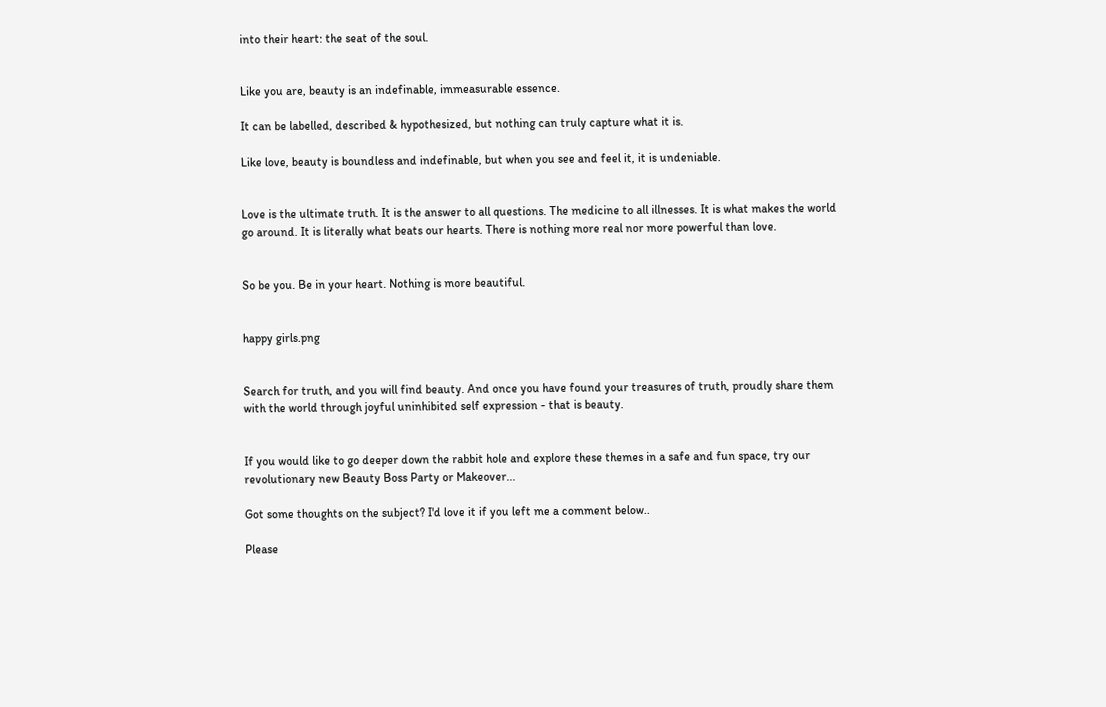into their heart: the seat of the soul.


Like you are, beauty is an indefinable, immeasurable essence.

It can be labelled, described & hypothesized, but nothing can truly capture what it is.

Like love, beauty is boundless and indefinable, but when you see and feel it, it is undeniable.


Love is the ultimate truth. It is the answer to all questions. The medicine to all illnesses. It is what makes the world go around. It is literally what beats our hearts. There is nothing more real nor more powerful than love.


So be you. Be in your heart. Nothing is more beautiful.


happy girls.png


Search for truth, and you will find beauty. And once you have found your treasures of truth, proudly share them with the world through joyful uninhibited self expression - that is beauty.


If you would like to go deeper down the rabbit hole and explore these themes in a safe and fun space, try our revolutionary new Beauty Boss Party or Makeover...

Got some thoughts on the subject? I'd love it if you left me a comment below..

Please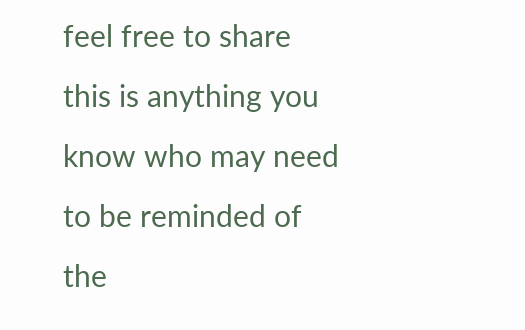feel free to share this is anything you know who may need to be reminded of the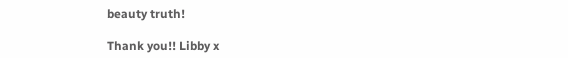beauty truth!

Thank you!! Libby x